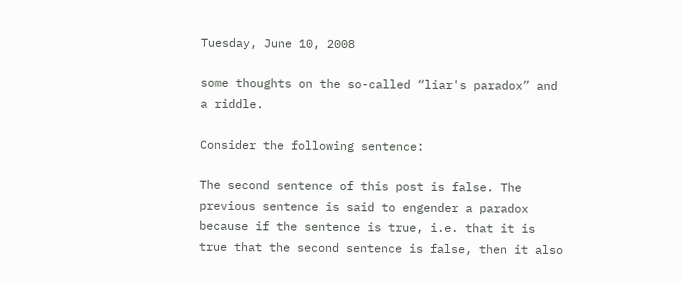Tuesday, June 10, 2008

some thoughts on the so-called “liar's paradox” and a riddle.

Consider the following sentence:

The second sentence of this post is false. The previous sentence is said to engender a paradox because if the sentence is true, i.e. that it is true that the second sentence is false, then it also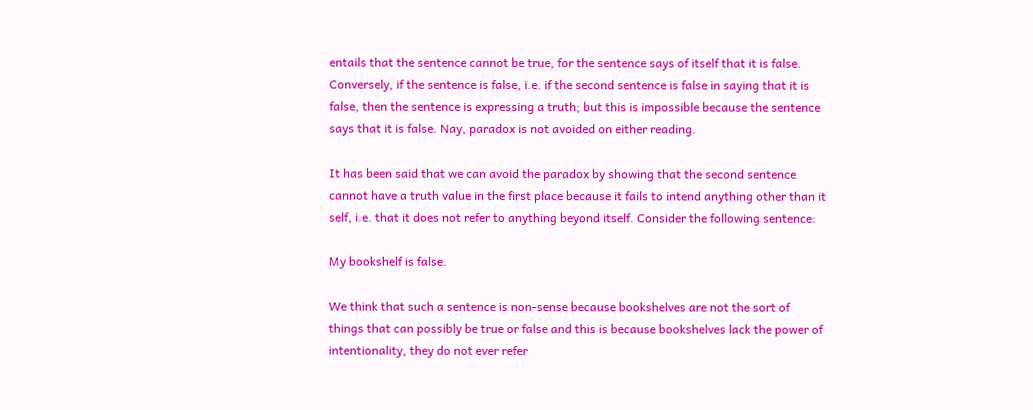entails that the sentence cannot be true, for the sentence says of itself that it is false. Conversely, if the sentence is false, i.e. if the second sentence is false in saying that it is false, then the sentence is expressing a truth; but this is impossible because the sentence says that it is false. Nay, paradox is not avoided on either reading.

It has been said that we can avoid the paradox by showing that the second sentence cannot have a truth value in the first place because it fails to intend anything other than it self, i.e. that it does not refer to anything beyond itself. Consider the following sentence:

My bookshelf is false.

We think that such a sentence is non-sense because bookshelves are not the sort of things that can possibly be true or false and this is because bookshelves lack the power of intentionality, they do not ever refer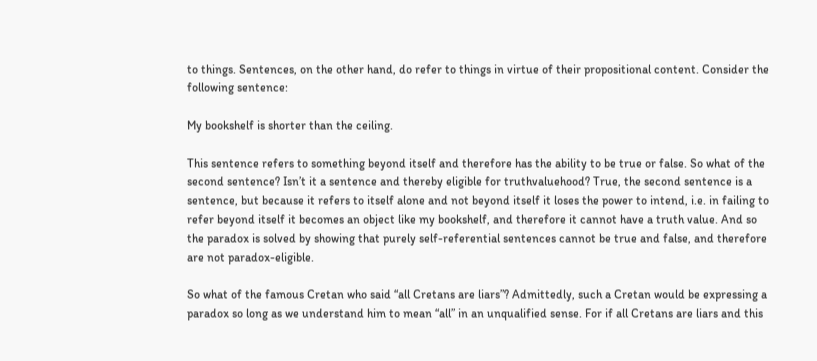to things. Sentences, on the other hand, do refer to things in virtue of their propositional content. Consider the following sentence:

My bookshelf is shorter than the ceiling.

This sentence refers to something beyond itself and therefore has the ability to be true or false. So what of the second sentence? Isn’t it a sentence and thereby eligible for truthvaluehood? True, the second sentence is a sentence, but because it refers to itself alone and not beyond itself it loses the power to intend, i.e. in failing to refer beyond itself it becomes an object like my bookshelf, and therefore it cannot have a truth value. And so the paradox is solved by showing that purely self-referential sentences cannot be true and false, and therefore are not paradox-eligible.

So what of the famous Cretan who said “all Cretans are liars”? Admittedly, such a Cretan would be expressing a paradox so long as we understand him to mean “all” in an unqualified sense. For if all Cretans are liars and this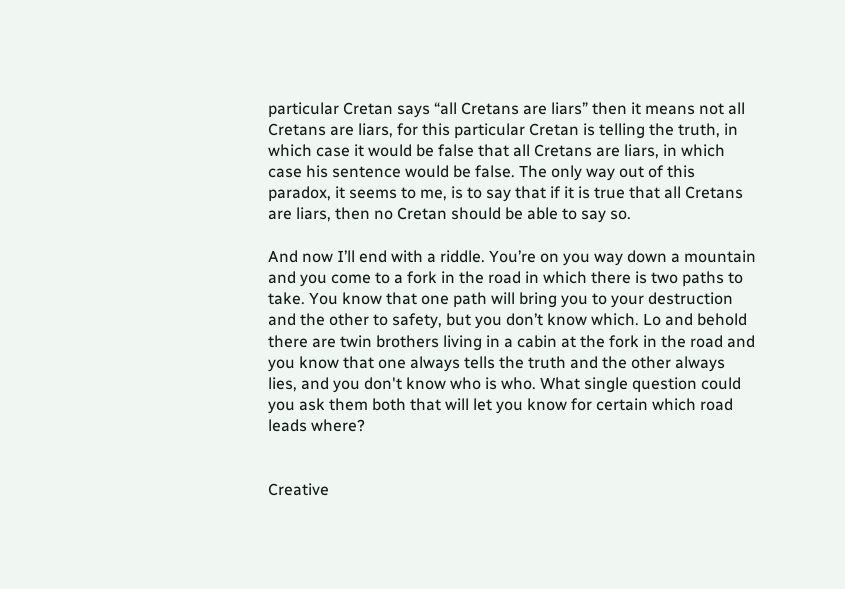particular Cretan says “all Cretans are liars” then it means not all Cretans are liars, for this particular Cretan is telling the truth, in which case it would be false that all Cretans are liars, in which case his sentence would be false. The only way out of this paradox, it seems to me, is to say that if it is true that all Cretans are liars, then no Cretan should be able to say so.

And now I’ll end with a riddle. You’re on you way down a mountain and you come to a fork in the road in which there is two paths to take. You know that one path will bring you to your destruction and the other to safety, but you don’t know which. Lo and behold there are twin brothers living in a cabin at the fork in the road and you know that one always tells the truth and the other always lies, and you don't know who is who. What single question could you ask them both that will let you know for certain which road leads where?


Creative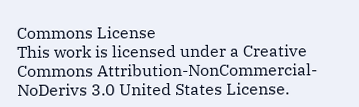Commons License
This work is licensed under a Creative Commons Attribution-NonCommercial-NoDerivs 3.0 United States License.